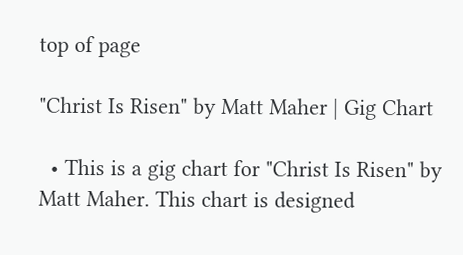top of page

"Christ Is Risen" by Matt Maher | Gig Chart

  • This is a gig chart for "Christ Is Risen" by Matt Maher. This chart is designed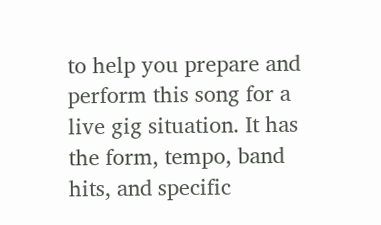to help you prepare and perform this song for a live gig situation. It has the form, tempo, band hits, and specific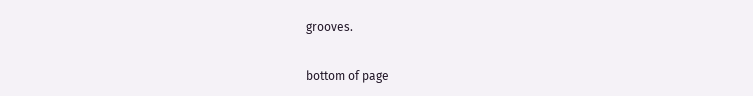grooves.

bottom of page